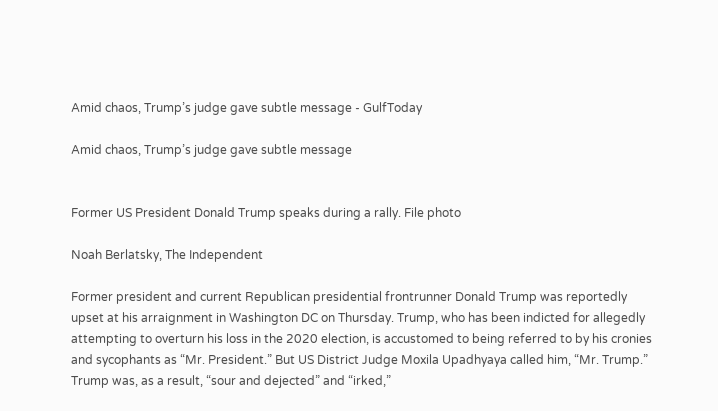Amid chaos, Trump’s judge gave subtle message - GulfToday

Amid chaos, Trump’s judge gave subtle message


Former US President Donald Trump speaks during a rally. File photo

Noah Berlatsky, The Independent

Former president and current Republican presidential frontrunner Donald Trump was reportedly upset at his arraignment in Washington DC on Thursday. Trump, who has been indicted for allegedly attempting to overturn his loss in the 2020 election, is accustomed to being referred to by his cronies and sycophants as “Mr. President.” But US District Judge Moxila Upadhyaya called him, “Mr. Trump.” Trump was, as a result, “sour and dejected” and “irked,”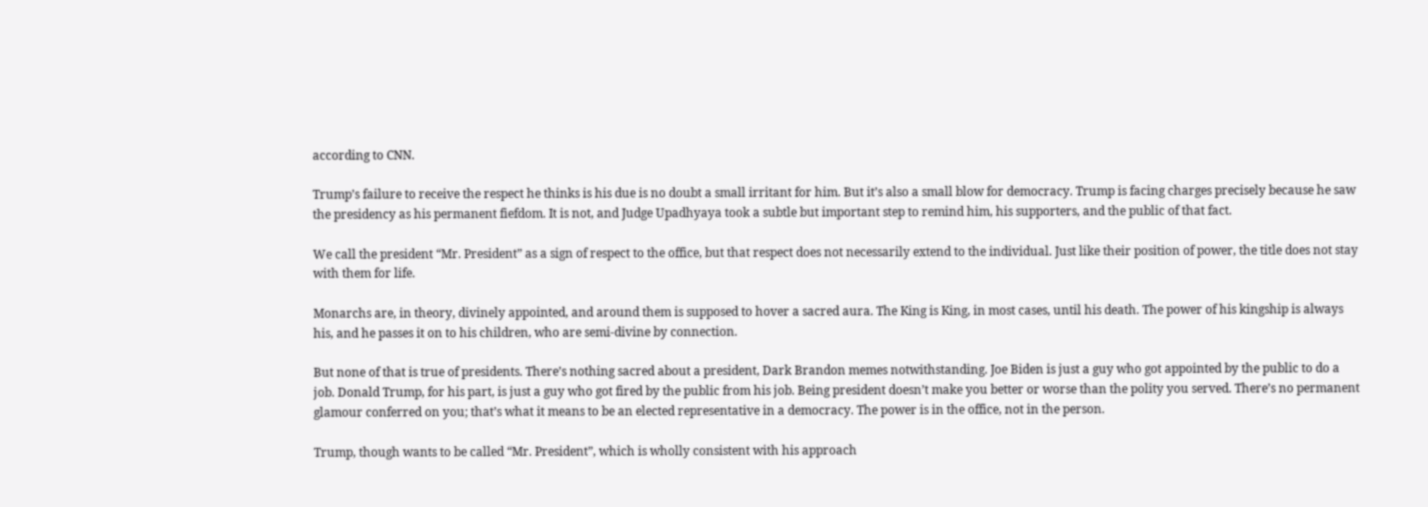according to CNN.

Trump’s failure to receive the respect he thinks is his due is no doubt a small irritant for him. But it’s also a small blow for democracy. Trump is facing charges precisely because he saw the presidency as his permanent fiefdom. It is not, and Judge Upadhyaya took a subtle but important step to remind him, his supporters, and the public of that fact.

We call the president “Mr. President” as a sign of respect to the office, but that respect does not necessarily extend to the individual. Just like their position of power, the title does not stay with them for life.

Monarchs are, in theory, divinely appointed, and around them is supposed to hover a sacred aura. The King is King, in most cases, until his death. The power of his kingship is always his, and he passes it on to his children, who are semi-divine by connection.

But none of that is true of presidents. There’s nothing sacred about a president, Dark Brandon memes notwithstanding. Joe Biden is just a guy who got appointed by the public to do a job. Donald Trump, for his part, is just a guy who got fired by the public from his job. Being president doesn’t make you better or worse than the polity you served. There’s no permanent glamour conferred on you; that’s what it means to be an elected representative in a democracy. The power is in the office, not in the person.

Trump, though wants to be called “Mr. President”, which is wholly consistent with his approach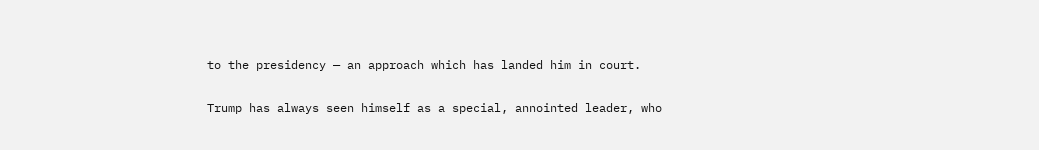to the presidency — an approach which has landed him in court.

Trump has always seen himself as a special, annointed leader, who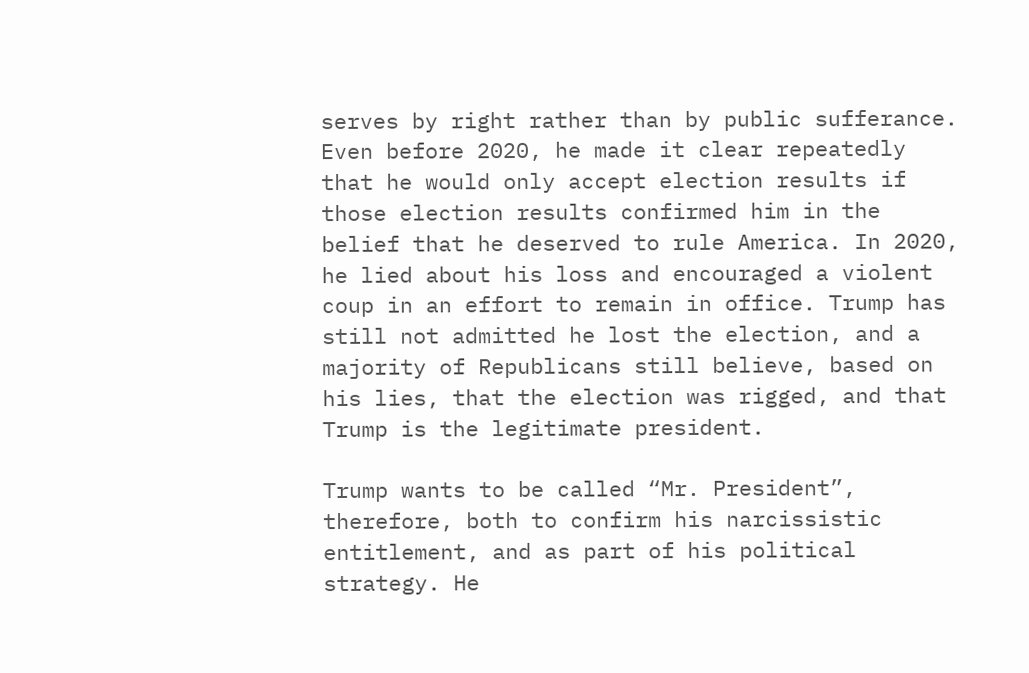serves by right rather than by public sufferance. Even before 2020, he made it clear repeatedly that he would only accept election results if those election results confirmed him in the belief that he deserved to rule America. In 2020, he lied about his loss and encouraged a violent coup in an effort to remain in office. Trump has still not admitted he lost the election, and a majority of Republicans still believe, based on his lies, that the election was rigged, and that Trump is the legitimate president.

Trump wants to be called “Mr. President”, therefore, both to confirm his narcissistic entitlement, and as part of his political strategy. He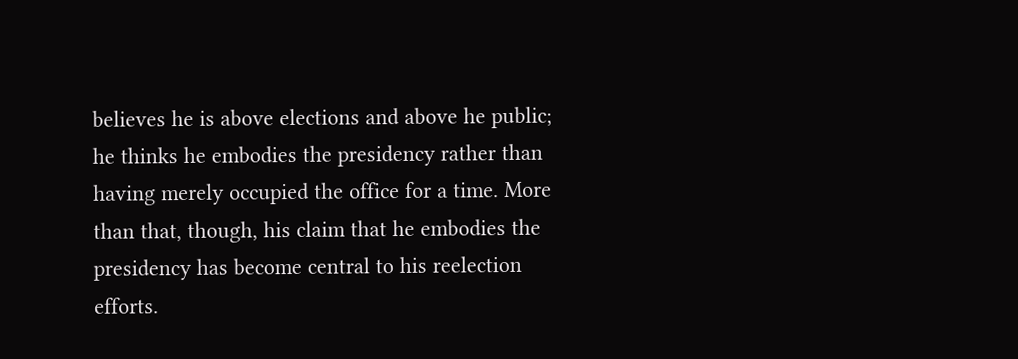believes he is above elections and above he public; he thinks he embodies the presidency rather than having merely occupied the office for a time. More than that, though, his claim that he embodies the presidency has become central to his reelection efforts.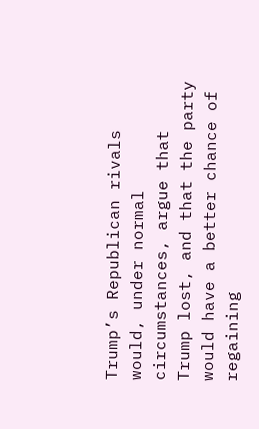Trump’s Republican rivals would, under normal circumstances, argue that Trump lost, and that the party would have a better chance of regaining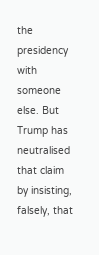the presidency with someone else. But Trump has neutralised that claim by insisting, falsely, that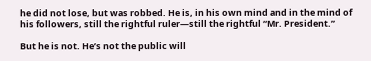he did not lose, but was robbed. He is, in his own mind and in the mind of his followers, still the rightful ruler—still the rightful “Mr. President.”

But he is not. He’s not the public will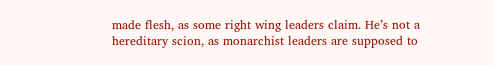made flesh, as some right wing leaders claim. He’s not a hereditary scion, as monarchist leaders are supposed to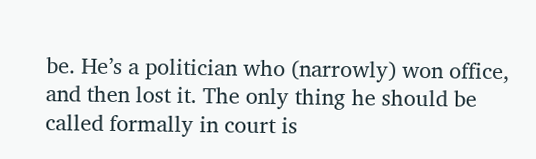be. He’s a politician who (narrowly) won office, and then lost it. The only thing he should be called formally in court is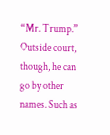“Mr. Trump.” Outside court, though, he can go by other names. Such as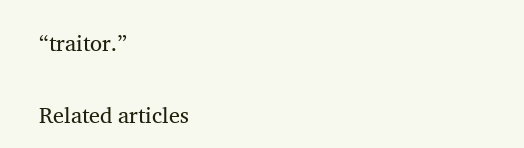“traitor.”


Related articles